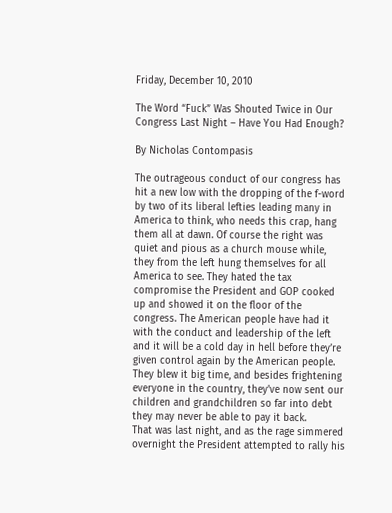Friday, December 10, 2010

The Word “Fuck” Was Shouted Twice in Our Congress Last Night – Have You Had Enough?

By Nicholas Contompasis

The outrageous conduct of our congress has hit a new low with the dropping of the f-word by two of its liberal lefties leading many in America to think, who needs this crap, hang them all at dawn. Of course the right was quiet and pious as a church mouse while, they from the left hung themselves for all America to see. They hated the tax compromise the President and GOP cooked up and showed it on the floor of the congress. The American people have had it with the conduct and leadership of the left and it will be a cold day in hell before they’re given control again by the American people. They blew it big time, and besides frightening everyone in the country, they’ve now sent our children and grandchildren so far into debt they may never be able to pay it back.
That was last night, and as the rage simmered overnight the President attempted to rally his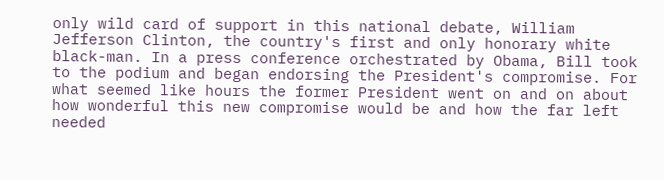only wild card of support in this national debate, William Jefferson Clinton, the country's first and only honorary white black-man. In a press conference orchestrated by Obama, Bill took to the podium and began endorsing the President's compromise. For what seemed like hours the former President went on and on about how wonderful this new compromise would be and how the far left needed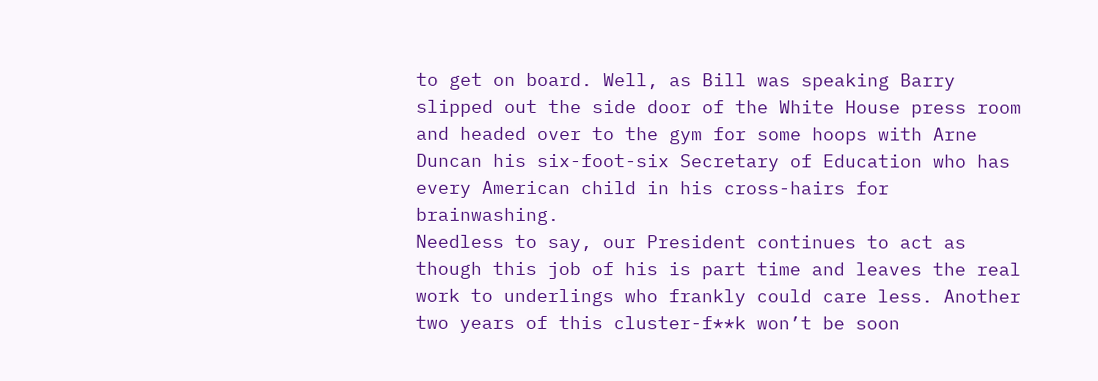to get on board. Well, as Bill was speaking Barry slipped out the side door of the White House press room and headed over to the gym for some hoops with Arne Duncan his six-foot-six Secretary of Education who has every American child in his cross-hairs for brainwashing.
Needless to say, our President continues to act as though this job of his is part time and leaves the real work to underlings who frankly could care less. Another two years of this cluster-f**k won’t be soon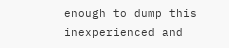enough to dump this inexperienced and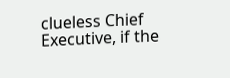clueless Chief Executive, if the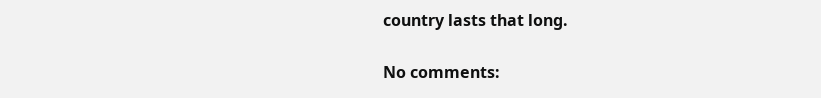country lasts that long.

No comments: